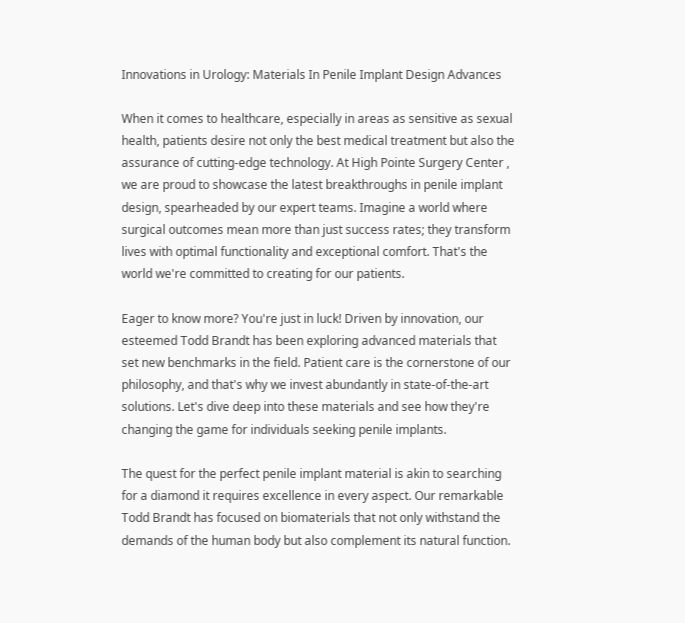Innovations in Urology: Materials In Penile Implant Design Advances

When it comes to healthcare, especially in areas as sensitive as sexual health, patients desire not only the best medical treatment but also the assurance of cutting-edge technology. At High Pointe Surgery Center , we are proud to showcase the latest breakthroughs in penile implant design, spearheaded by our expert teams. Imagine a world where surgical outcomes mean more than just success rates; they transform lives with optimal functionality and exceptional comfort. That's the world we're committed to creating for our patients.

Eager to know more? You're just in luck! Driven by innovation, our esteemed Todd Brandt has been exploring advanced materials that set new benchmarks in the field. Patient care is the cornerstone of our philosophy, and that's why we invest abundantly in state-of-the-art solutions. Let's dive deep into these materials and see how they're changing the game for individuals seeking penile implants.

The quest for the perfect penile implant material is akin to searching for a diamond it requires excellence in every aspect. Our remarkable Todd Brandt has focused on biomaterials that not only withstand the demands of the human body but also complement its natural function.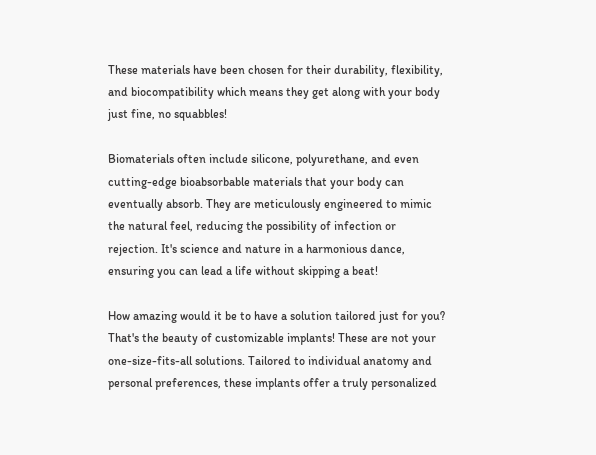These materials have been chosen for their durability, flexibility, and biocompatibility which means they get along with your body just fine, no squabbles!

Biomaterials often include silicone, polyurethane, and even cutting-edge bioabsorbable materials that your body can eventually absorb. They are meticulously engineered to mimic the natural feel, reducing the possibility of infection or rejection. It's science and nature in a harmonious dance, ensuring you can lead a life without skipping a beat!

How amazing would it be to have a solution tailored just for you? That's the beauty of customizable implants! These are not your one-size-fits-all solutions. Tailored to individual anatomy and personal preferences, these implants offer a truly personalized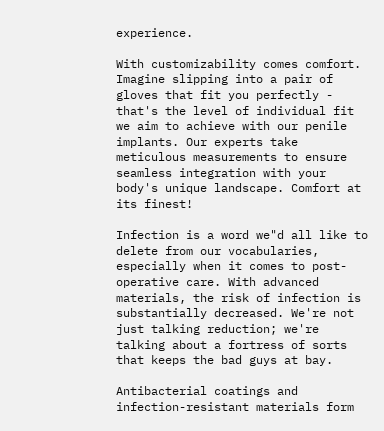experience.

With customizability comes comfort. Imagine slipping into a pair of gloves that fit you perfectly - that's the level of individual fit we aim to achieve with our penile implants. Our experts take meticulous measurements to ensure seamless integration with your body's unique landscape. Comfort at its finest!

Infection is a word we"d all like to delete from our vocabularies, especially when it comes to post-operative care. With advanced materials, the risk of infection is substantially decreased. We're not just talking reduction; we're talking about a fortress of sorts that keeps the bad guys at bay.

Antibacterial coatings and infection-resistant materials form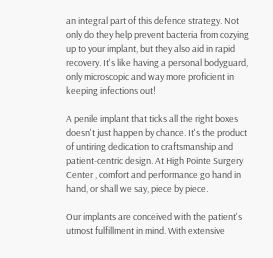an integral part of this defence strategy. Not only do they help prevent bacteria from cozying up to your implant, but they also aid in rapid recovery. It's like having a personal bodyguard, only microscopic and way more proficient in keeping infections out!

A penile implant that ticks all the right boxes doesn't just happen by chance. It's the product of untiring dedication to craftsmanship and patient-centric design. At High Pointe Surgery Center , comfort and performance go hand in hand, or shall we say, piece by piece.

Our implants are conceived with the patient's utmost fulfillment in mind. With extensive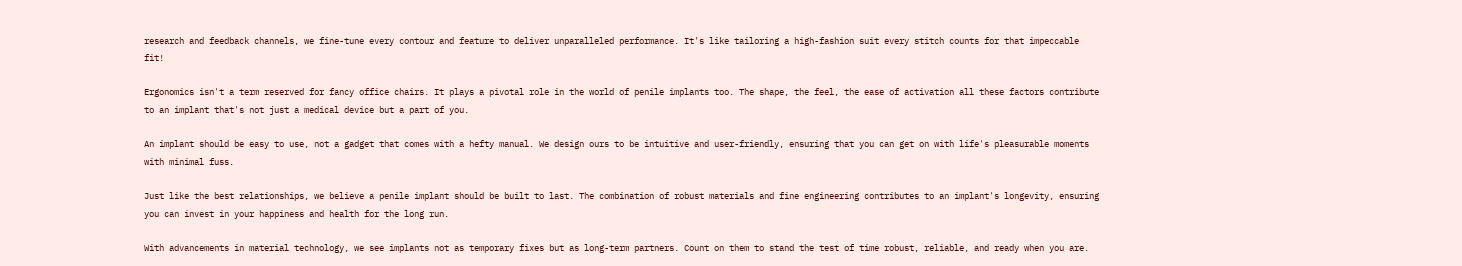research and feedback channels, we fine-tune every contour and feature to deliver unparalleled performance. It's like tailoring a high-fashion suit every stitch counts for that impeccable fit!

Ergonomics isn't a term reserved for fancy office chairs. It plays a pivotal role in the world of penile implants too. The shape, the feel, the ease of activation all these factors contribute to an implant that's not just a medical device but a part of you.

An implant should be easy to use, not a gadget that comes with a hefty manual. We design ours to be intuitive and user-friendly, ensuring that you can get on with life's pleasurable moments with minimal fuss.

Just like the best relationships, we believe a penile implant should be built to last. The combination of robust materials and fine engineering contributes to an implant's longevity, ensuring you can invest in your happiness and health for the long run.

With advancements in material technology, we see implants not as temporary fixes but as long-term partners. Count on them to stand the test of time robust, reliable, and ready when you are.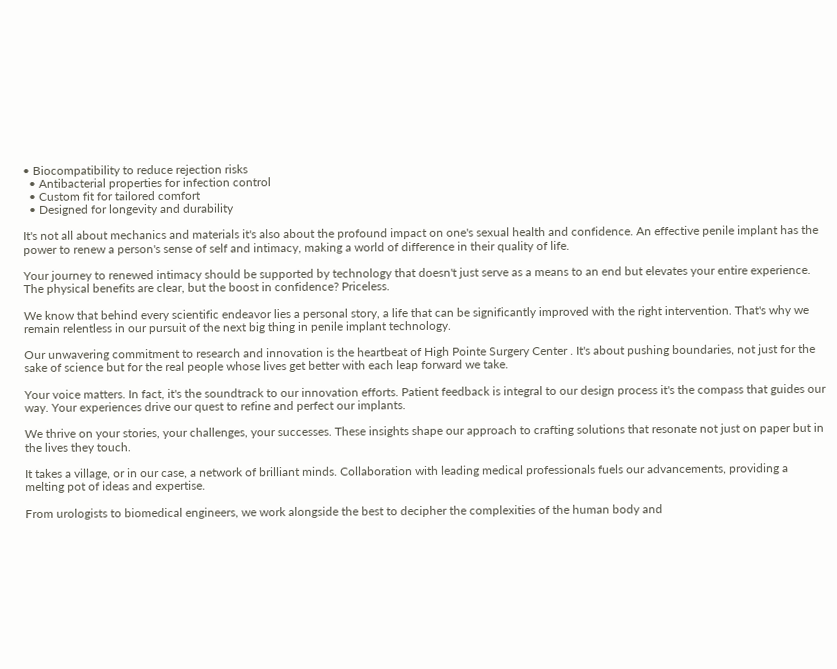• Biocompatibility to reduce rejection risks
  • Antibacterial properties for infection control
  • Custom fit for tailored comfort
  • Designed for longevity and durability

It's not all about mechanics and materials it's also about the profound impact on one's sexual health and confidence. An effective penile implant has the power to renew a person's sense of self and intimacy, making a world of difference in their quality of life.

Your journey to renewed intimacy should be supported by technology that doesn't just serve as a means to an end but elevates your entire experience. The physical benefits are clear, but the boost in confidence? Priceless.

We know that behind every scientific endeavor lies a personal story, a life that can be significantly improved with the right intervention. That's why we remain relentless in our pursuit of the next big thing in penile implant technology.

Our unwavering commitment to research and innovation is the heartbeat of High Pointe Surgery Center . It's about pushing boundaries, not just for the sake of science but for the real people whose lives get better with each leap forward we take.

Your voice matters. In fact, it's the soundtrack to our innovation efforts. Patient feedback is integral to our design process it's the compass that guides our way. Your experiences drive our quest to refine and perfect our implants.

We thrive on your stories, your challenges, your successes. These insights shape our approach to crafting solutions that resonate not just on paper but in the lives they touch.

It takes a village, or in our case, a network of brilliant minds. Collaboration with leading medical professionals fuels our advancements, providing a melting pot of ideas and expertise.

From urologists to biomedical engineers, we work alongside the best to decipher the complexities of the human body and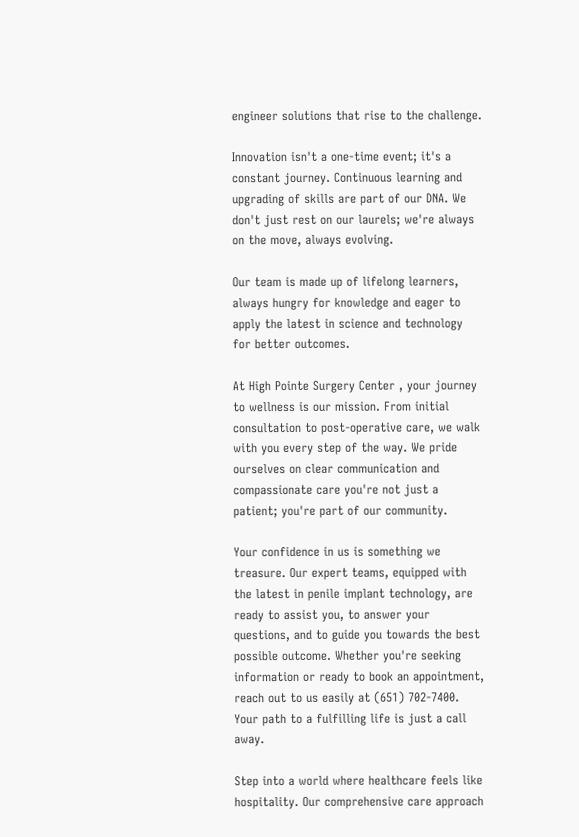engineer solutions that rise to the challenge.

Innovation isn't a one-time event; it's a constant journey. Continuous learning and upgrading of skills are part of our DNA. We don't just rest on our laurels; we're always on the move, always evolving.

Our team is made up of lifelong learners, always hungry for knowledge and eager to apply the latest in science and technology for better outcomes.

At High Pointe Surgery Center , your journey to wellness is our mission. From initial consultation to post-operative care, we walk with you every step of the way. We pride ourselves on clear communication and compassionate care you're not just a patient; you're part of our community.

Your confidence in us is something we treasure. Our expert teams, equipped with the latest in penile implant technology, are ready to assist you, to answer your questions, and to guide you towards the best possible outcome. Whether you're seeking information or ready to book an appointment, reach out to us easily at (651) 702-7400. Your path to a fulfilling life is just a call away.

Step into a world where healthcare feels like hospitality. Our comprehensive care approach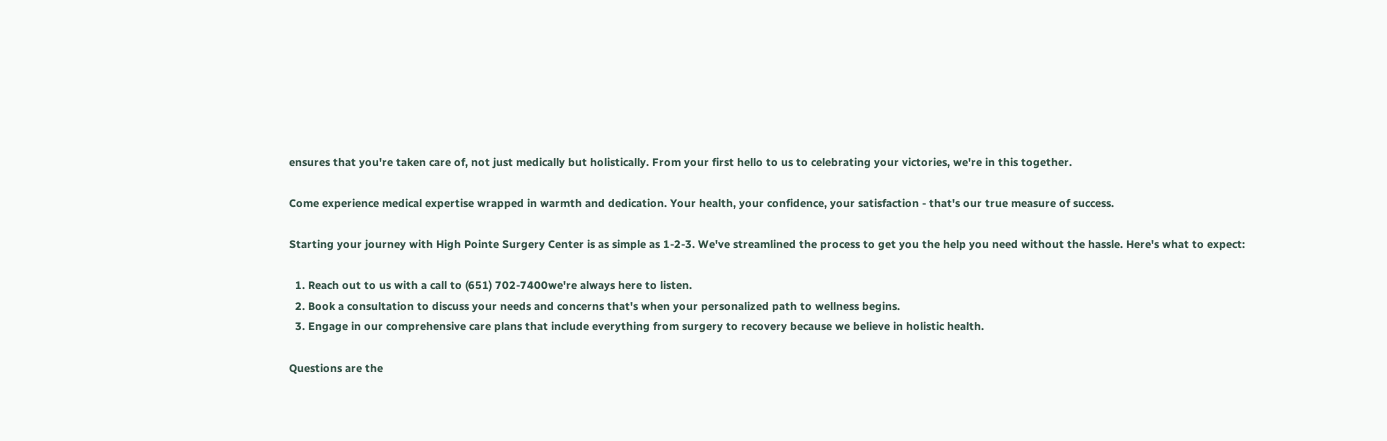ensures that you're taken care of, not just medically but holistically. From your first hello to us to celebrating your victories, we're in this together.

Come experience medical expertise wrapped in warmth and dedication. Your health, your confidence, your satisfaction - that's our true measure of success.

Starting your journey with High Pointe Surgery Center is as simple as 1-2-3. We've streamlined the process to get you the help you need without the hassle. Here's what to expect:

  1. Reach out to us with a call to (651) 702-7400we're always here to listen.
  2. Book a consultation to discuss your needs and concerns that's when your personalized path to wellness begins.
  3. Engage in our comprehensive care plans that include everything from surgery to recovery because we believe in holistic health.

Questions are the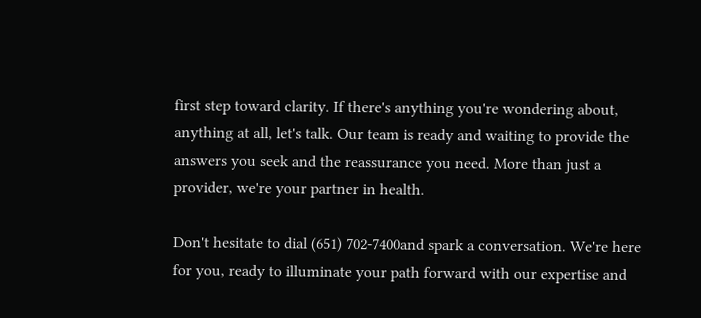first step toward clarity. If there's anything you're wondering about, anything at all, let's talk. Our team is ready and waiting to provide the answers you seek and the reassurance you need. More than just a provider, we're your partner in health.

Don't hesitate to dial (651) 702-7400and spark a conversation. We're here for you, ready to illuminate your path forward with our expertise and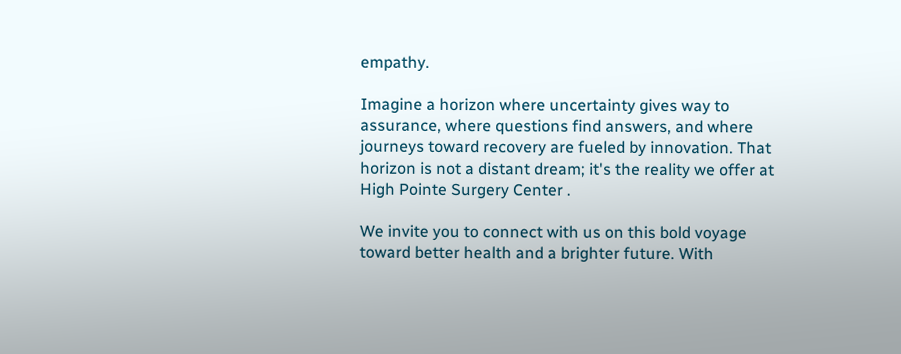empathy.

Imagine a horizon where uncertainty gives way to assurance, where questions find answers, and where journeys toward recovery are fueled by innovation. That horizon is not a distant dream; it's the reality we offer at High Pointe Surgery Center .

We invite you to connect with us on this bold voyage toward better health and a brighter future. With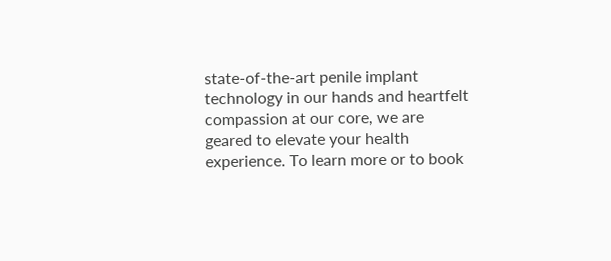state-of-the-art penile implant technology in our hands and heartfelt compassion at our core, we are geared to elevate your health experience. To learn more or to book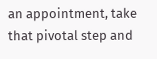an appointment, take that pivotal step and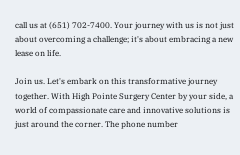call us at (651) 702-7400. Your journey with us is not just about overcoming a challenge; it's about embracing a new lease on life.

Join us. Let's embark on this transformative journey together. With High Pointe Surgery Center by your side, a world of compassionate care and innovative solutions is just around the corner. The phone number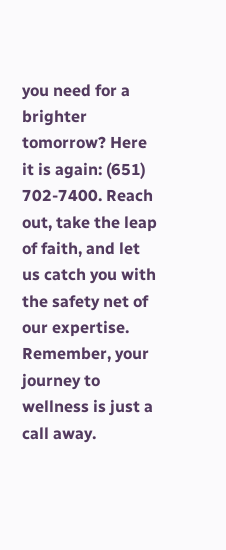you need for a brighter tomorrow? Here it is again: (651) 702-7400. Reach out, take the leap of faith, and let us catch you with the safety net of our expertise. Remember, your journey to wellness is just a call away.